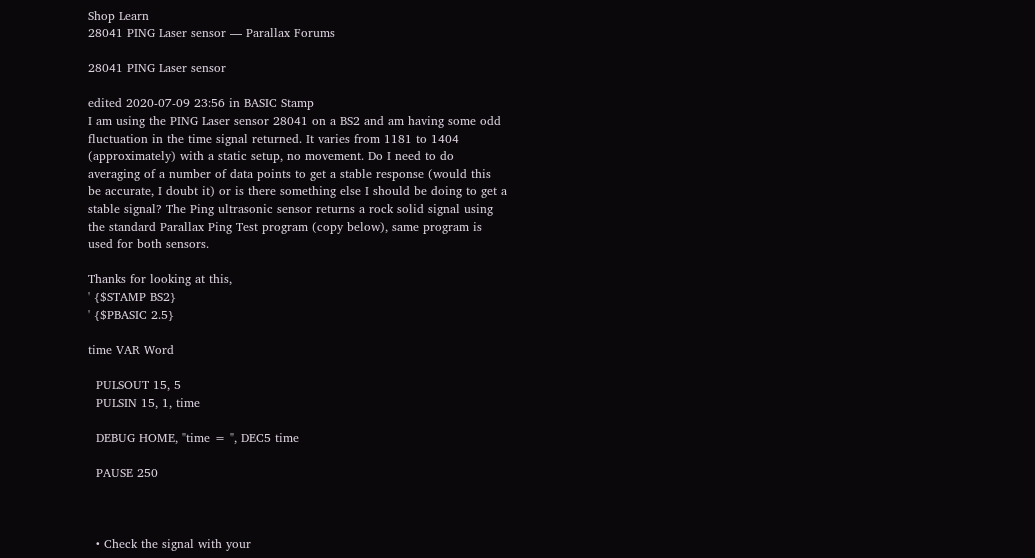Shop Learn
28041 PING Laser sensor — Parallax Forums

28041 PING Laser sensor

edited 2020-07-09 23:56 in BASIC Stamp
I am using the PING Laser sensor 28041 on a BS2 and am having some odd fluctuation in the time signal returned. It varies from 1181 to 1404 (approximately) with a static setup, no movement. Do I need to do averaging of a number of data points to get a stable response (would this be accurate, I doubt it) or is there something else I should be doing to get a stable signal? The Ping ultrasonic sensor returns a rock solid signal using the standard Parallax Ping Test program (copy below), same program is used for both sensors.

Thanks for looking at this,
' {$STAMP BS2}
' {$PBASIC 2.5}

time VAR Word

  PULSOUT 15, 5
  PULSIN 15, 1, time

  DEBUG HOME, "time = ", DEC5 time

  PAUSE 250



  • Check the signal with your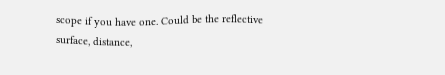scope if you have one. Could be the reflective surface, distance,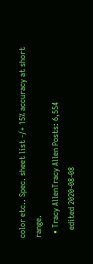color etc.. Spec. sheet list -/+ 15% accuracy at short range.
  • Tracy AllenTracy Allen Posts: 6,554
    edited 2020-08-08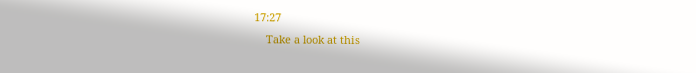17:27
    Take a look at this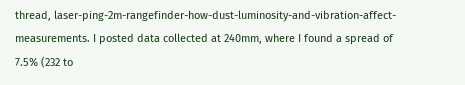thread, laser-ping-2m-rangefinder-how-dust-luminosity-and-vibration-affect-measurements. I posted data collected at 240mm, where I found a spread of 7.5% (232 to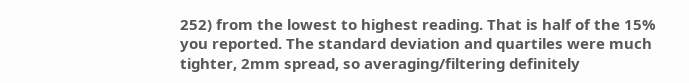252) from the lowest to highest reading. That is half of the 15% you reported. The standard deviation and quartiles were much tighter, 2mm spread, so averaging/filtering definitely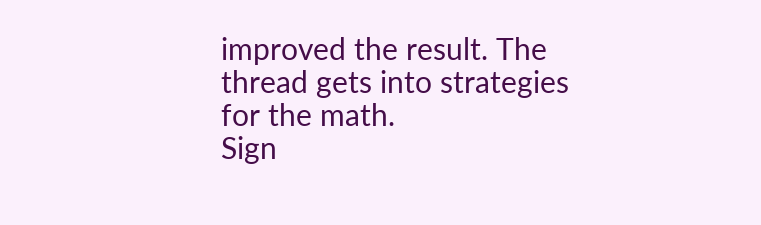improved the result. The thread gets into strategies for the math.
Sign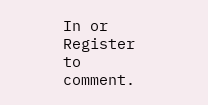In or Register to comment.